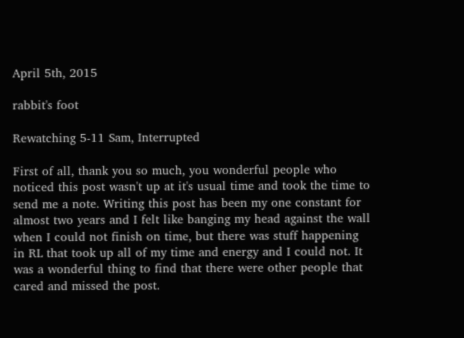April 5th, 2015

rabbit's foot

Rewatching 5-11 Sam, Interrupted

First of all, thank you so much, you wonderful people who noticed this post wasn't up at it's usual time and took the time to send me a note. Writing this post has been my one constant for almost two years and I felt like banging my head against the wall when I could not finish on time, but there was stuff happening in RL that took up all of my time and energy and I could not. It was a wonderful thing to find that there were other people that cared and missed the post.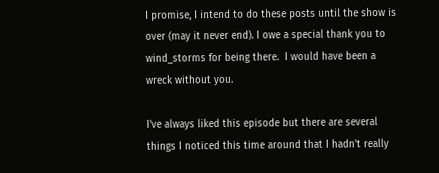I promise, I intend to do these posts until the show is over (may it never end). I owe a special thank you to wind_storms for being there.  I would have been a wreck without you.

I've always liked this episode but there are several things I noticed this time around that I hadn't really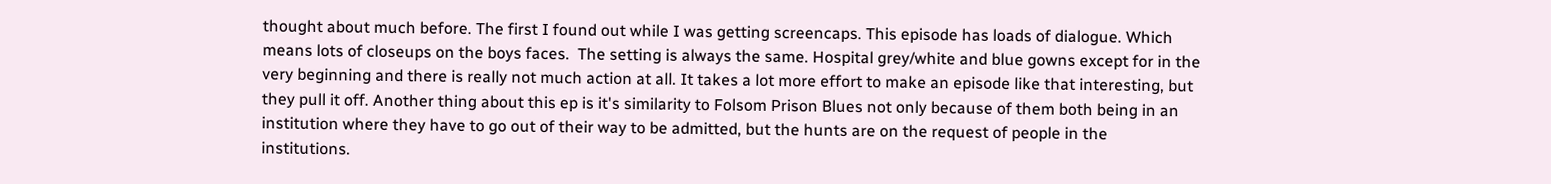thought about much before. The first I found out while I was getting screencaps. This episode has loads of dialogue. Which means lots of closeups on the boys faces.  The setting is always the same. Hospital grey/white and blue gowns except for in the very beginning and there is really not much action at all. It takes a lot more effort to make an episode like that interesting, but they pull it off. Another thing about this ep is it's similarity to Folsom Prison Blues not only because of them both being in an institution where they have to go out of their way to be admitted, but the hunts are on the request of people in the institutions.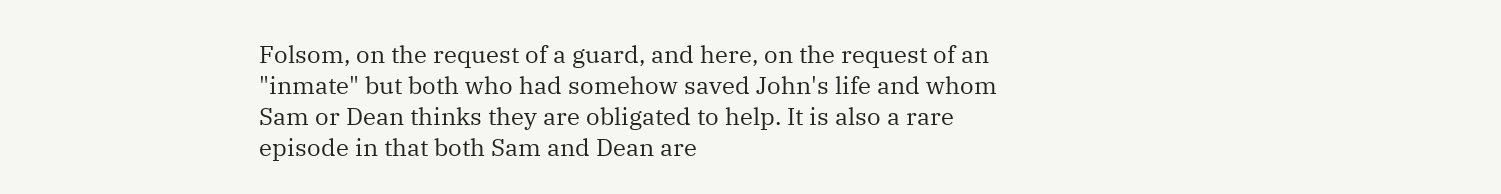Folsom, on the request of a guard, and here, on the request of an "inmate" but both who had somehow saved John's life and whom Sam or Dean thinks they are obligated to help. It is also a rare episode in that both Sam and Dean are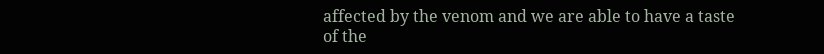affected by the venom and we are able to have a taste of the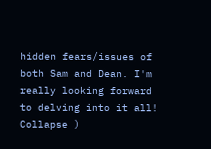hidden fears/issues of both Sam and Dean. I'm really looking forward to delving into it all!
Collapse )